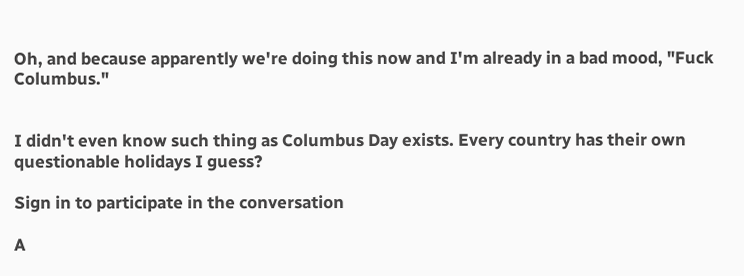Oh, and because apparently we're doing this now and I'm already in a bad mood, "Fuck Columbus."


I didn't even know such thing as Columbus Day exists. Every country has their own questionable holidays I guess?

Sign in to participate in the conversation

A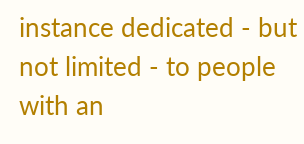instance dedicated - but not limited - to people with an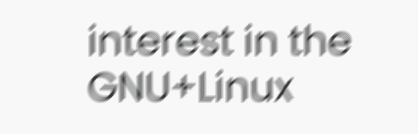interest in the GNU+Linux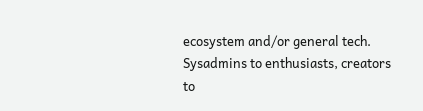ecosystem and/or general tech. Sysadmins to enthusiasts, creators to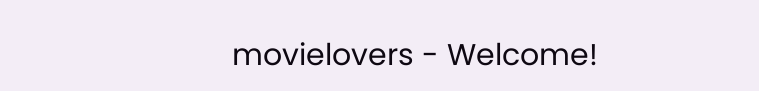movielovers - Welcome!